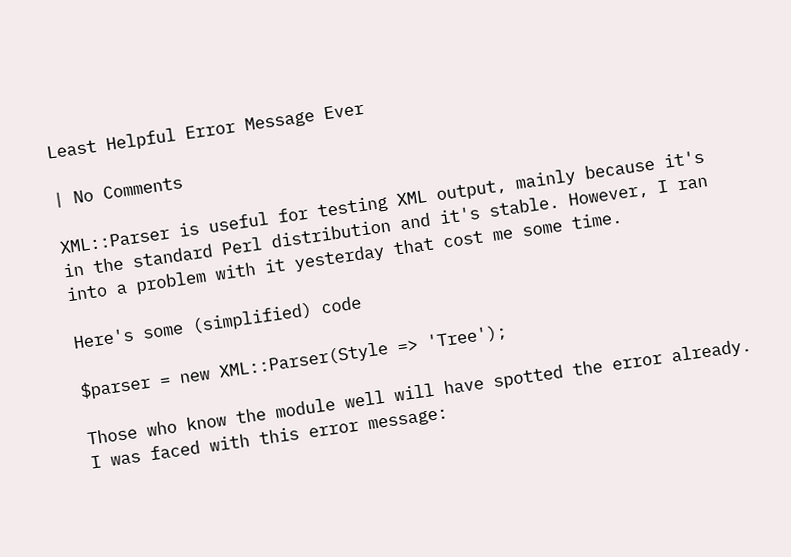Least Helpful Error Message Ever

| No Comments

XML::Parser is useful for testing XML output, mainly because it's in the standard Perl distribution and it's stable. However, I ran into a problem with it yesterday that cost me some time.

Here's some (simplified) code

$parser = new XML::Parser(Style => 'Tree');

Those who know the module well will have spotted the error already. I was faced with this error message: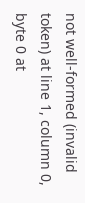not well-formed (invalid token) at line 1, column 0, byte 0 at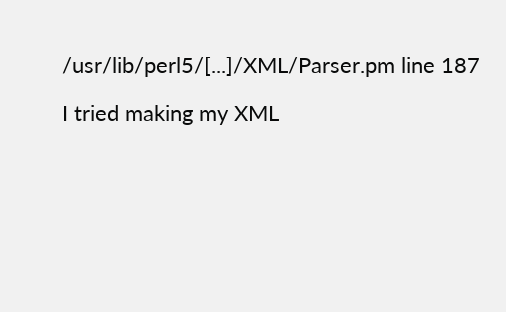/usr/lib/perl5/[...]/XML/Parser.pm line 187

I tried making my XML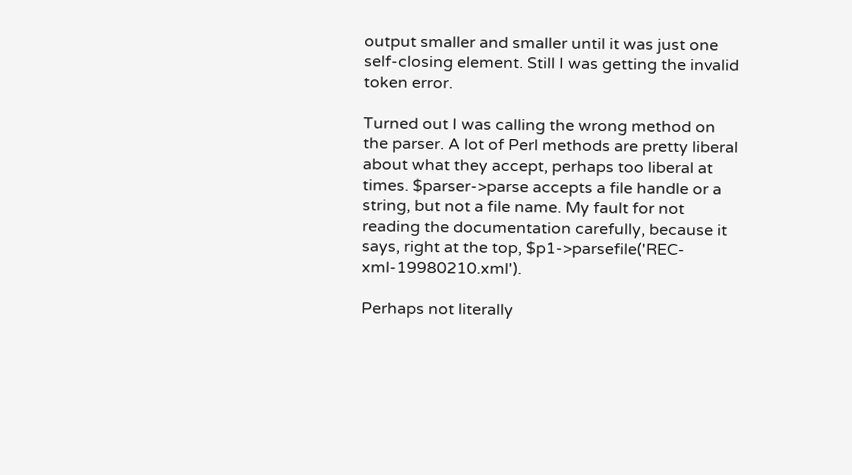output smaller and smaller until it was just one self-closing element. Still I was getting the invalid token error.

Turned out I was calling the wrong method on the parser. A lot of Perl methods are pretty liberal about what they accept, perhaps too liberal at times. $parser->parse accepts a file handle or a string, but not a file name. My fault for not reading the documentation carefully, because it says, right at the top, $p1->parsefile('REC-xml-19980210.xml').

Perhaps not literally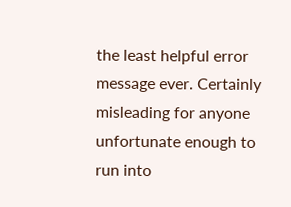the least helpful error message ever. Certainly misleading for anyone unfortunate enough to run into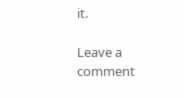it.

Leave a comment